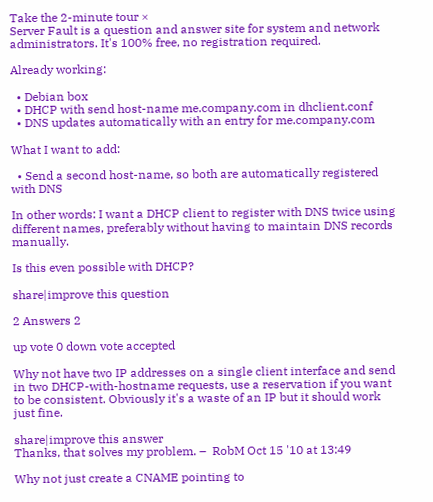Take the 2-minute tour ×
Server Fault is a question and answer site for system and network administrators. It's 100% free, no registration required.

Already working:

  • Debian box
  • DHCP with send host-name me.company.com in dhclient.conf
  • DNS updates automatically with an entry for me.company.com

What I want to add:

  • Send a second host-name, so both are automatically registered with DNS

In other words: I want a DHCP client to register with DNS twice using different names, preferably without having to maintain DNS records manually.

Is this even possible with DHCP?

share|improve this question

2 Answers 2

up vote 0 down vote accepted

Why not have two IP addresses on a single client interface and send in two DHCP-with-hostname requests, use a reservation if you want to be consistent. Obviously it's a waste of an IP but it should work just fine.

share|improve this answer
Thanks, that solves my problem. –  RobM Oct 15 '10 at 13:49

Why not just create a CNAME pointing to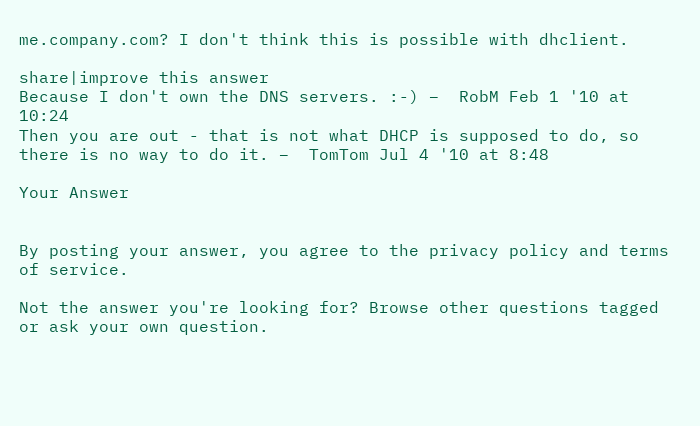me.company.com? I don't think this is possible with dhclient.

share|improve this answer
Because I don't own the DNS servers. :-) –  RobM Feb 1 '10 at 10:24
Then you are out - that is not what DHCP is supposed to do, so there is no way to do it. –  TomTom Jul 4 '10 at 8:48

Your Answer


By posting your answer, you agree to the privacy policy and terms of service.

Not the answer you're looking for? Browse other questions tagged or ask your own question.